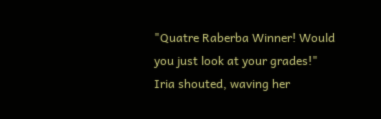"Quatre Raberba Winner! Would you just look at your grades!" Iria shouted, waving her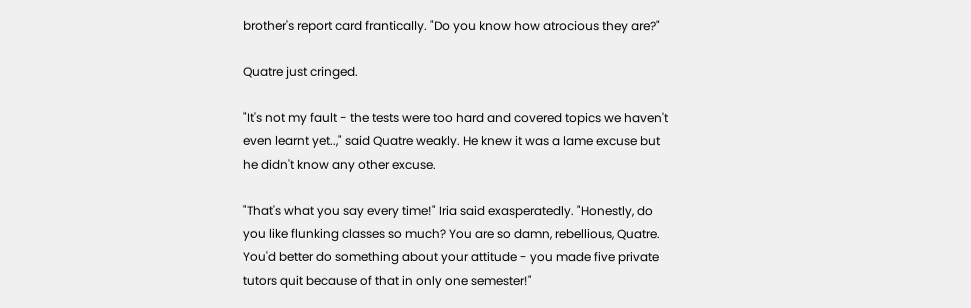brother's report card frantically. "Do you know how atrocious they are?"

Quatre just cringed.

"It's not my fault - the tests were too hard and covered topics we haven't even learnt yet..," said Quatre weakly. He knew it was a lame excuse but he didn't know any other excuse.

"That's what you say every time!" Iria said exasperatedly. "Honestly, do you like flunking classes so much? You are so damn, rebellious, Quatre. You'd better do something about your attitude - you made five private tutors quit because of that in only one semester!"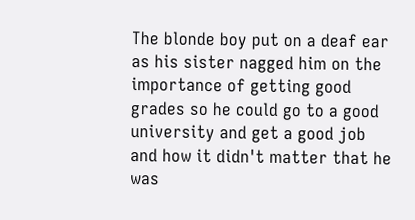The blonde boy put on a deaf ear as his sister nagged him on the importance of getting good grades so he could go to a good university and get a good job and how it didn't matter that he was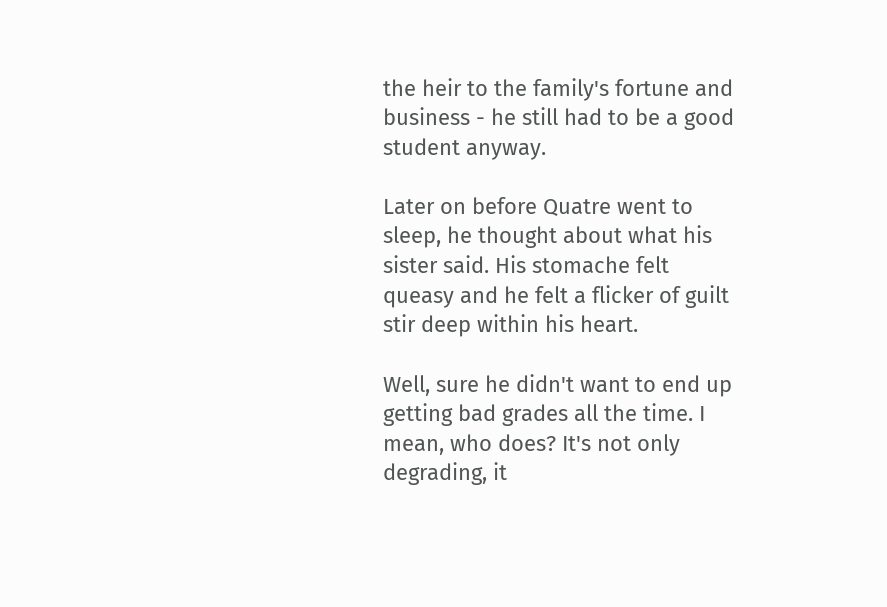the heir to the family's fortune and business - he still had to be a good student anyway.

Later on before Quatre went to sleep, he thought about what his sister said. His stomache felt queasy and he felt a flicker of guilt stir deep within his heart.

Well, sure he didn't want to end up getting bad grades all the time. I mean, who does? It's not only degrading, it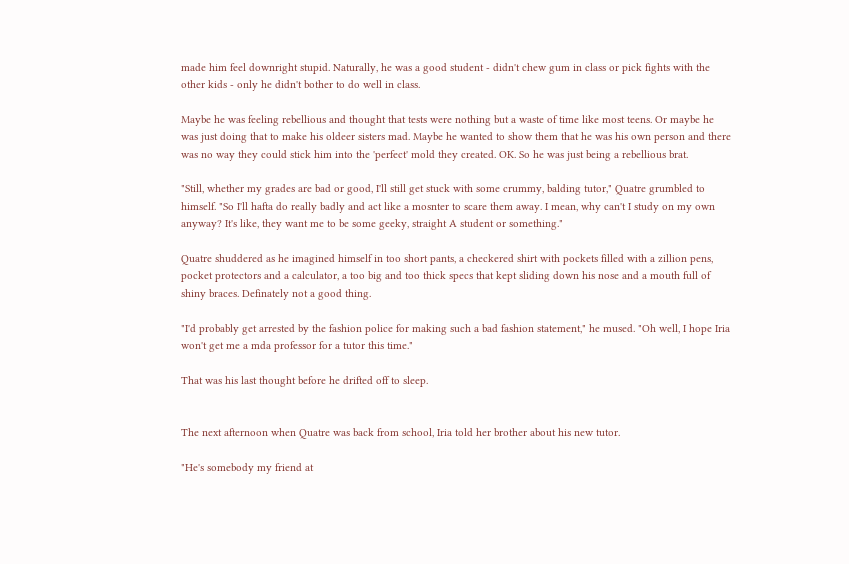made him feel downright stupid. Naturally, he was a good student - didn't chew gum in class or pick fights with the other kids - only he didn't bother to do well in class.

Maybe he was feeling rebellious and thought that tests were nothing but a waste of time like most teens. Or maybe he was just doing that to make his oldeer sisters mad. Maybe he wanted to show them that he was his own person and there was no way they could stick him into the 'perfect' mold they created. OK. So he was just being a rebellious brat.

"Still, whether my grades are bad or good, I'll still get stuck with some crummy, balding tutor," Quatre grumbled to himself. "So I'll hafta do really badly and act like a mosnter to scare them away. I mean, why can't I study on my own anyway? It's like, they want me to be some geeky, straight A student or something."

Quatre shuddered as he imagined himself in too short pants, a checkered shirt with pockets filled with a zillion pens, pocket protectors and a calculator, a too big and too thick specs that kept sliding down his nose and a mouth full of shiny braces. Definately not a good thing.

"I'd probably get arrested by the fashion police for making such a bad fashion statement," he mused. "Oh well, I hope Iria won't get me a mda professor for a tutor this time."

That was his last thought before he drifted off to sleep.


The next afternoon when Quatre was back from school, Iria told her brother about his new tutor.

"He's somebody my friend at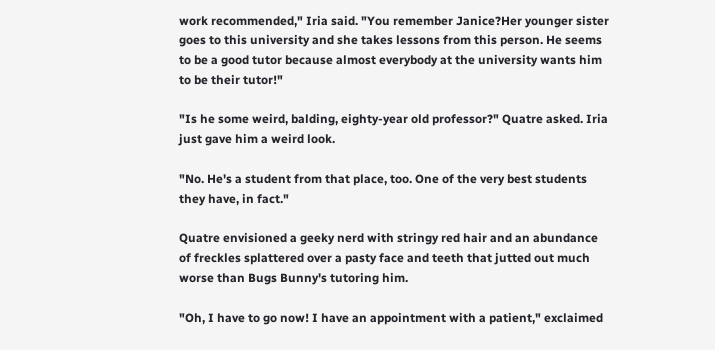work recommended," Iria said. "You remember Janice?Her younger sister goes to this university and she takes lessons from this person. He seems to be a good tutor because almost everybody at the university wants him to be their tutor!"

"Is he some weird, balding, eighty-year old professor?" Quatre asked. Iria just gave him a weird look.

"No. He's a student from that place, too. One of the very best students they have, in fact."

Quatre envisioned a geeky nerd with stringy red hair and an abundance of freckles splattered over a pasty face and teeth that jutted out much worse than Bugs Bunny's tutoring him.

"Oh, I have to go now! I have an appointment with a patient," exclaimed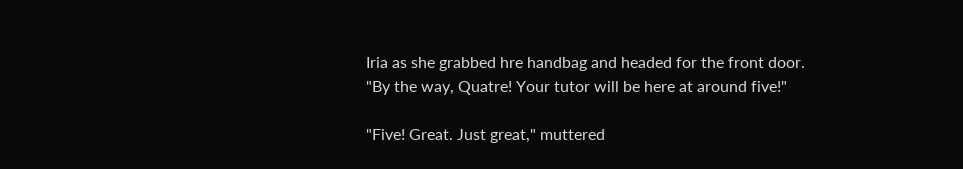Iria as she grabbed hre handbag and headed for the front door. "By the way, Quatre! Your tutor will be here at around five!"

"Five! Great. Just great," muttered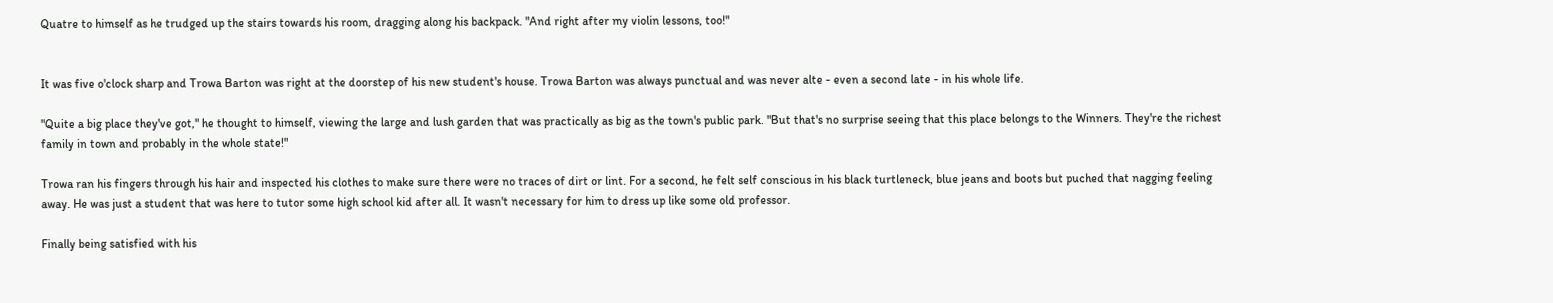Quatre to himself as he trudged up the stairs towards his room, dragging along his backpack. "And right after my violin lessons, too!"


It was five o'clock sharp and Trowa Barton was right at the doorstep of his new student's house. Trowa Barton was always punctual and was never alte - even a second late - in his whole life.

"Quite a big place they've got," he thought to himself, viewing the large and lush garden that was practically as big as the town's public park. "But that's no surprise seeing that this place belongs to the Winners. They're the richest family in town and probably in the whole state!"

Trowa ran his fingers through his hair and inspected his clothes to make sure there were no traces of dirt or lint. For a second, he felt self conscious in his black turtleneck, blue jeans and boots but puched that nagging feeling away. He was just a student that was here to tutor some high school kid after all. It wasn't necessary for him to dress up like some old professor.

Finally being satisfied with his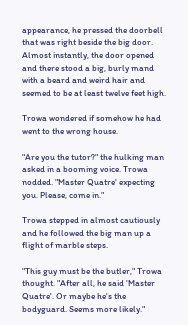appearance, he pressed the doorbell that was right beside the big door. Almost instantly, the door opened and there stood a big, burly mand with a beard and weird hair and seemed to be at least twelve feet high.

Trowa wondered if somehow he had went to the wrong house.

"Are you the tutor?" the hulking man asked in a booming voice. Trowa nodded. "Master Quatre' expecting you. Please, come in."

Trowa stepped in almost cautiously and he followed the big man up a flight of marble steps.

"This guy must be the butler," Trowa thought. "After all, he said 'Master Quatre'. Or maybe he's the bodyguard. Seems more likely."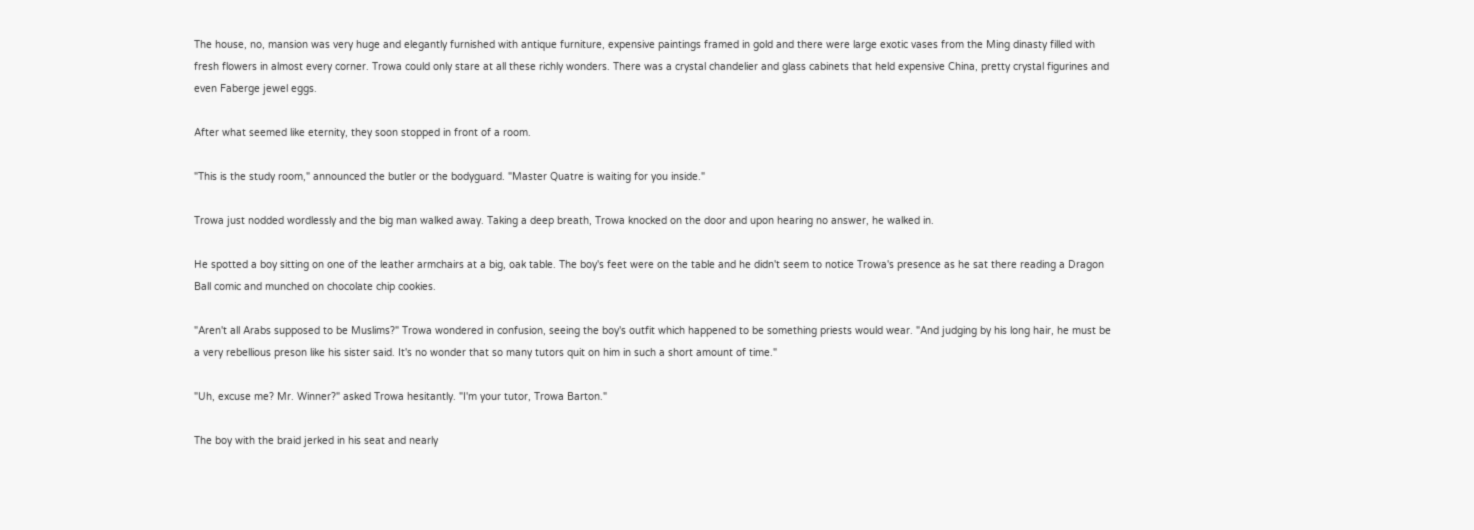The house, no, mansion was very huge and elegantly furnished with antique furniture, expensive paintings framed in gold and there were large exotic vases from the Ming dinasty filled with fresh flowers in almost every corner. Trowa could only stare at all these richly wonders. There was a crystal chandelier and glass cabinets that held expensive China, pretty crystal figurines and even Faberge jewel eggs.

After what seemed like eternity, they soon stopped in front of a room.

"This is the study room," announced the butler or the bodyguard. "Master Quatre is waiting for you inside."

Trowa just nodded wordlessly and the big man walked away. Taking a deep breath, Trowa knocked on the door and upon hearing no answer, he walked in.

He spotted a boy sitting on one of the leather armchairs at a big, oak table. The boy's feet were on the table and he didn't seem to notice Trowa's presence as he sat there reading a Dragon Ball comic and munched on chocolate chip cookies.

"Aren't all Arabs supposed to be Muslims?" Trowa wondered in confusion, seeing the boy's outfit which happened to be something priests would wear. "And judging by his long hair, he must be a very rebellious preson like his sister said. It's no wonder that so many tutors quit on him in such a short amount of time."

"Uh, excuse me? Mr. Winner?" asked Trowa hesitantly. "I'm your tutor, Trowa Barton."

The boy with the braid jerked in his seat and nearly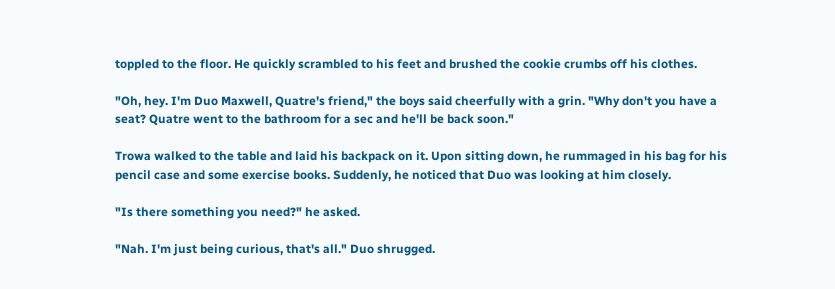toppled to the floor. He quickly scrambled to his feet and brushed the cookie crumbs off his clothes.

"Oh, hey. I'm Duo Maxwell, Quatre's friend," the boys said cheerfully with a grin. "Why don't you have a seat? Quatre went to the bathroom for a sec and he'll be back soon."

Trowa walked to the table and laid his backpack on it. Upon sitting down, he rummaged in his bag for his pencil case and some exercise books. Suddenly, he noticed that Duo was looking at him closely.

"Is there something you need?" he asked.

"Nah. I'm just being curious, that's all." Duo shrugged.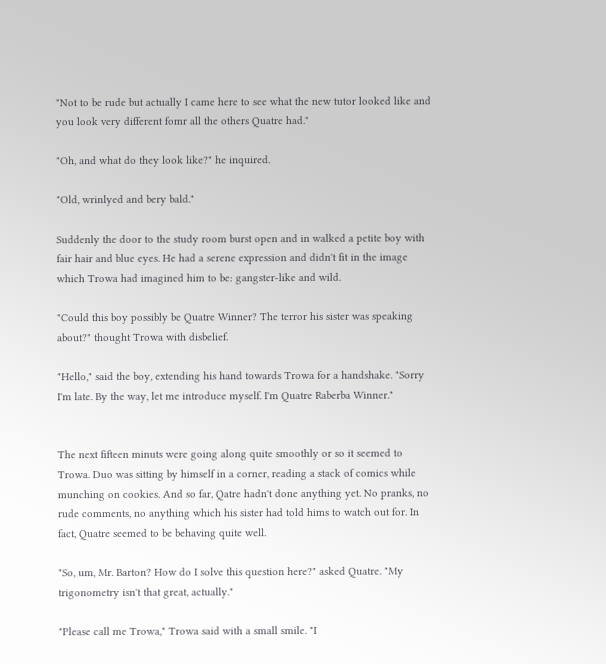"Not to be rude but actually I came here to see what the new tutor looked like and you look very different fomr all the others Quatre had."

"Oh, and what do they look like?" he inquired.

"Old, wrinlyed and bery bald."

Suddenly the door to the study room burst open and in walked a petite boy with fair hair and blue eyes. He had a serene expression and didn't fit in the image which Trowa had imagined him to be: gangster-like and wild.

"Could this boy possibly be Quatre Winner? The terror his sister was speaking about?" thought Trowa with disbelief.

"Hello," said the boy, extending his hand towards Trowa for a handshake. "Sorry I'm late. By the way, let me introduce myself. I'm Quatre Raberba Winner."


The next fifteen minuts were going along quite smoothly or so it seemed to Trowa. Duo was sitting by himself in a corner, reading a stack of comics while munching on cookies. And so far, Qatre hadn't done anything yet. No pranks, no rude comments, no anything which his sister had told hims to watch out for. In fact, Quatre seemed to be behaving quite well.

"So, um, Mr. Barton? How do I solve this question here?" asked Quatre. "My trigonometry isn't that great, actually."

"Please call me Trowa," Trowa said with a small smile. "I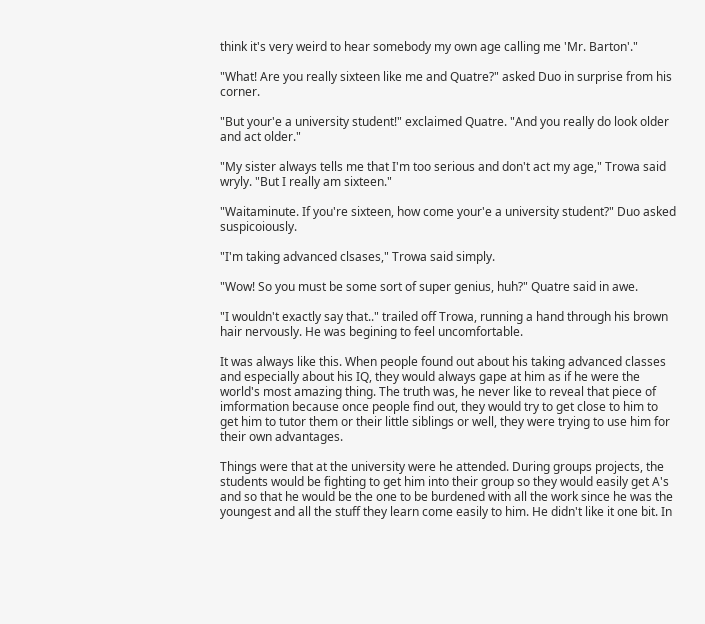think it's very weird to hear somebody my own age calling me 'Mr. Barton'."

"What! Are you really sixteen like me and Quatre?" asked Duo in surprise from his corner.

"But your'e a university student!" exclaimed Quatre. "And you really do look older and act older."

"My sister always tells me that I'm too serious and don't act my age," Trowa said wryly. "But I really am sixteen."

"Waitaminute. If you're sixteen, how come your'e a university student?" Duo asked suspicoiously.

"I'm taking advanced clsases," Trowa said simply.

"Wow! So you must be some sort of super genius, huh?" Quatre said in awe.

"I wouldn't exactly say that.." trailed off Trowa, running a hand through his brown hair nervously. He was begining to feel uncomfortable.

It was always like this. When people found out about his taking advanced classes and especially about his IQ, they would always gape at him as if he were the world's most amazing thing. The truth was, he never like to reveal that piece of imformation because once people find out, they would try to get close to him to get him to tutor them or their little siblings or well, they were trying to use him for their own advantages.

Things were that at the university were he attended. During groups projects, the students would be fighting to get him into their group so they would easily get A's and so that he would be the one to be burdened with all the work since he was the youngest and all the stuff they learn come easily to him. He didn't like it one bit. In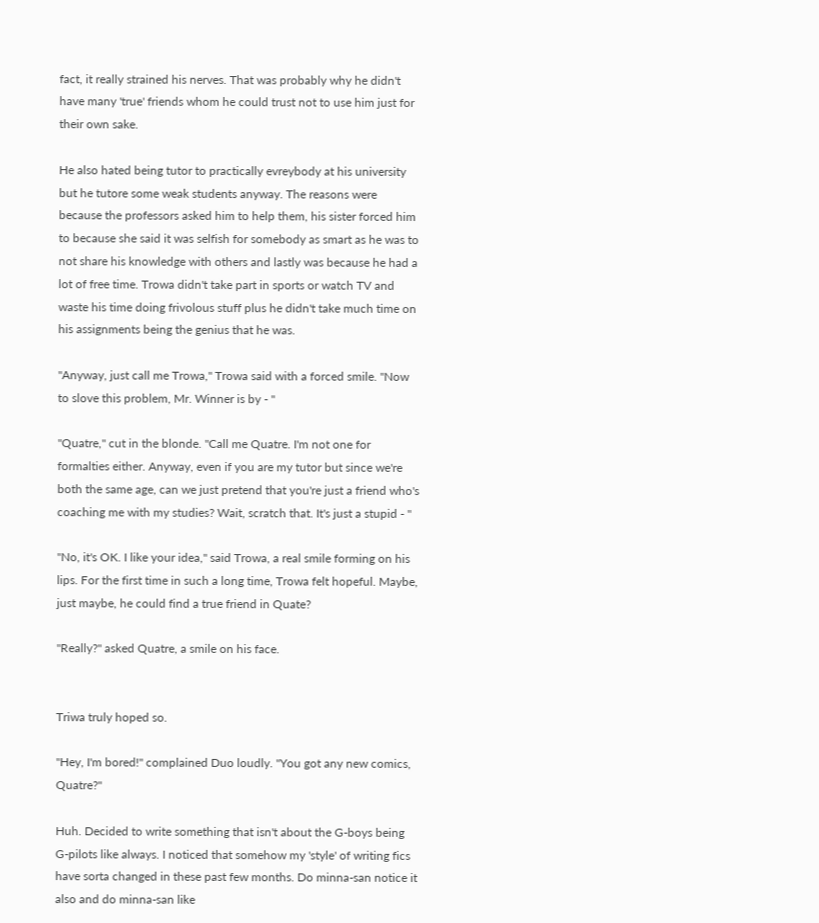fact, it really strained his nerves. That was probably why he didn't have many 'true' friends whom he could trust not to use him just for their own sake.

He also hated being tutor to practically evreybody at his university but he tutore some weak students anyway. The reasons were because the professors asked him to help them, his sister forced him to because she said it was selfish for somebody as smart as he was to not share his knowledge with others and lastly was because he had a lot of free time. Trowa didn't take part in sports or watch TV and waste his time doing frivolous stuff plus he didn't take much time on his assignments being the genius that he was.

"Anyway, just call me Trowa," Trowa said with a forced smile. "Now to slove this problem, Mr. Winner is by - "

"Quatre," cut in the blonde. "Call me Quatre. I'm not one for formalties either. Anyway, even if you are my tutor but since we're both the same age, can we just pretend that you're just a friend who's coaching me with my studies? Wait, scratch that. It's just a stupid - "

"No, it's OK. I like your idea," said Trowa, a real smile forming on his lips. For the first time in such a long time, Trowa felt hopeful. Maybe, just maybe, he could find a true friend in Quate?

"Really?" asked Quatre, a smile on his face.


Triwa truly hoped so.

"Hey, I'm bored!" complained Duo loudly. "You got any new comics, Quatre?"

Huh. Decided to write something that isn't about the G-boys being G-pilots like always. I noticed that somehow my 'style' of writing fics have sorta changed in these past few months. Do minna-san notice it also and do minna-san like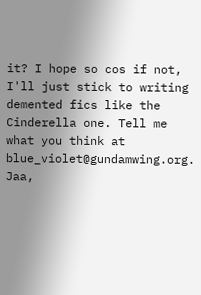it? I hope so cos if not, I'll just stick to writing demented fics like the Cinderella one. Tell me what you think at blue_violet@gundamwing.org. Jaa,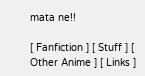mata ne!!

[ Fanfiction ] [ Stuff ] [ Other Anime ] [ Links ]